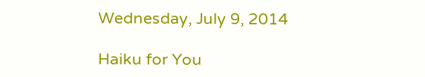Wednesday, July 9, 2014

Haiku for You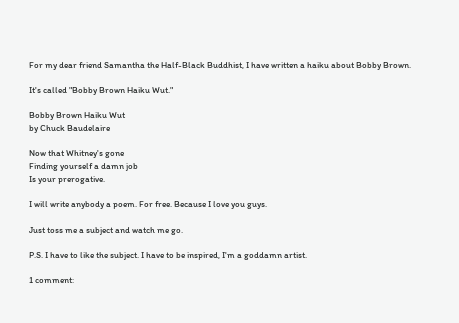For my dear friend Samantha the Half-Black Buddhist, I have written a haiku about Bobby Brown.

It's called "Bobby Brown Haiku Wut."

Bobby Brown Haiku Wut
by Chuck Baudelaire

Now that Whitney's gone
Finding yourself a damn job
Is your prerogative.

I will write anybody a poem. For free. Because I love you guys.

Just toss me a subject and watch me go.

P.S. I have to like the subject. I have to be inspired, I'm a goddamn artist.

1 comment: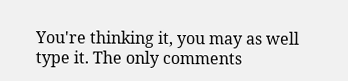You're thinking it, you may as well type it. The only comments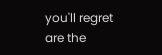you'll regret are the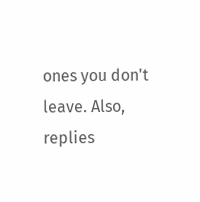ones you don't leave. Also, replies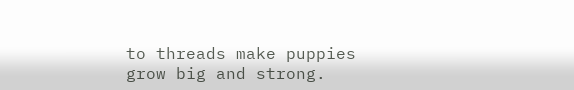to threads make puppies grow big and strong.